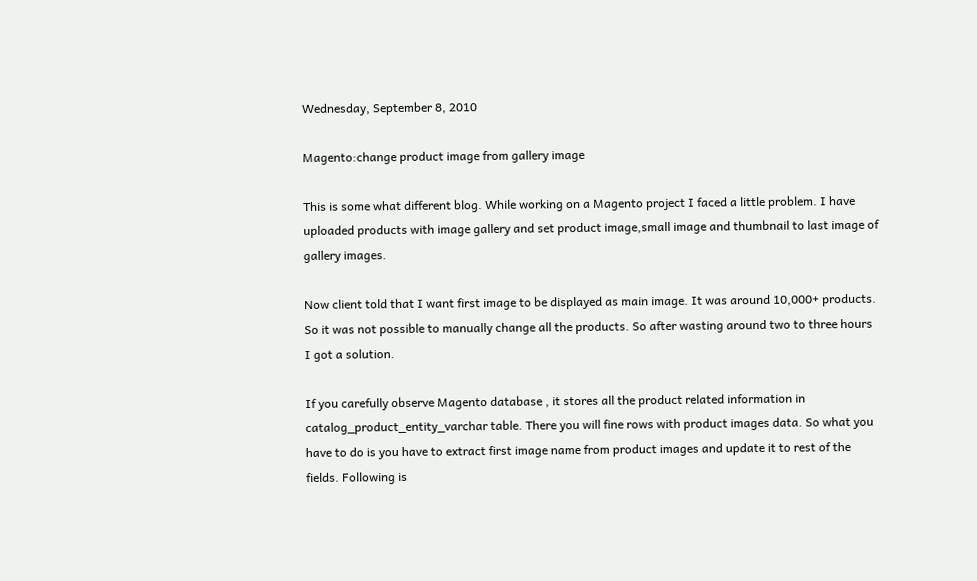Wednesday, September 8, 2010

Magento:change product image from gallery image

This is some what different blog. While working on a Magento project I faced a little problem. I have uploaded products with image gallery and set product image,small image and thumbnail to last image of gallery images.

Now client told that I want first image to be displayed as main image. It was around 10,000+ products. So it was not possible to manually change all the products. So after wasting around two to three hours I got a solution.

If you carefully observe Magento database , it stores all the product related information in catalog_product_entity_varchar table. There you will fine rows with product images data. So what you have to do is you have to extract first image name from product images and update it to rest of the fields. Following is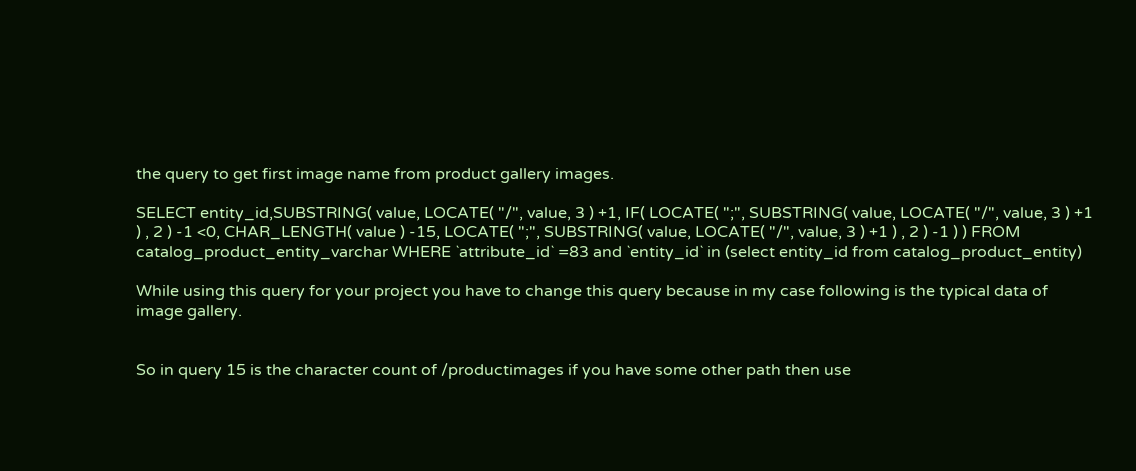the query to get first image name from product gallery images.

SELECT entity_id,SUBSTRING( value, LOCATE( "/", value, 3 ) +1, IF( LOCATE( ";", SUBSTRING( value, LOCATE( "/", value, 3 ) +1 ) , 2 ) -1 <0, CHAR_LENGTH( value ) -15, LOCATE( ";", SUBSTRING( value, LOCATE( "/", value, 3 ) +1 ) , 2 ) -1 ) ) FROM catalog_product_entity_varchar WHERE `attribute_id` =83 and `entity_id` in (select entity_id from catalog_product_entity)

While using this query for your project you have to change this query because in my case following is the typical data of image gallery.


So in query 15 is the character count of /productimages if you have some other path then use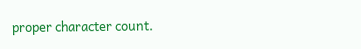proper character count.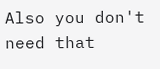Also you don't need that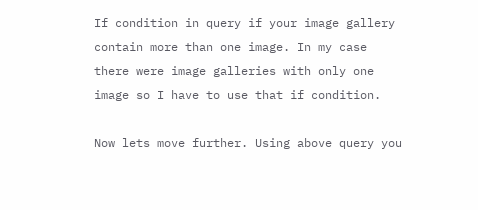If condition in query if your image gallery contain more than one image. In my case there were image galleries with only one image so I have to use that if condition.

Now lets move further. Using above query you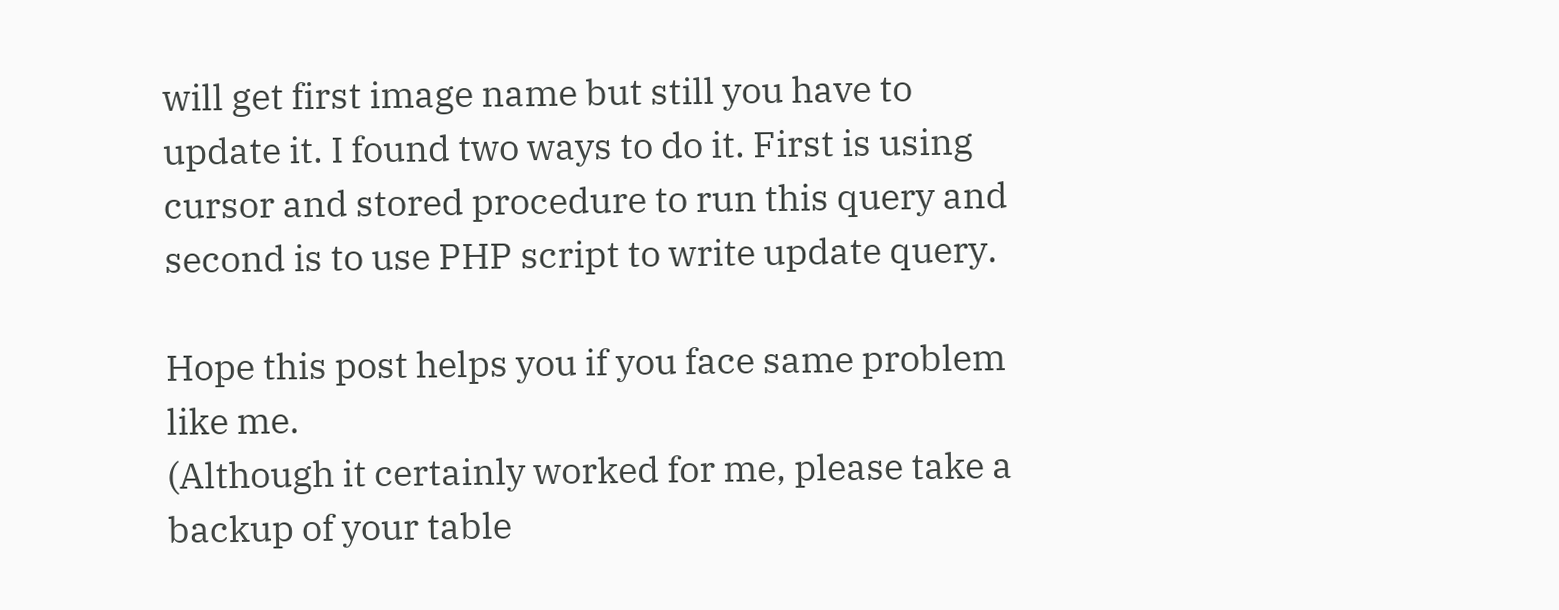will get first image name but still you have to update it. I found two ways to do it. First is using cursor and stored procedure to run this query and second is to use PHP script to write update query.

Hope this post helps you if you face same problem like me.
(Although it certainly worked for me, please take a backup of your table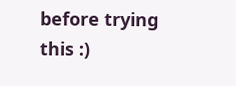before trying this :)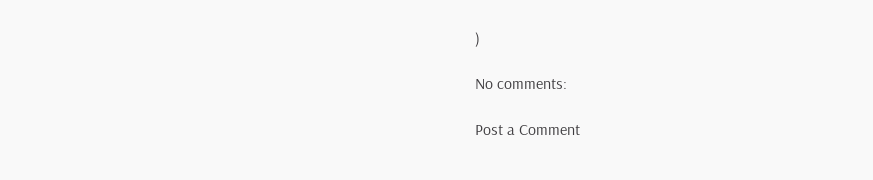)

No comments:

Post a Comment